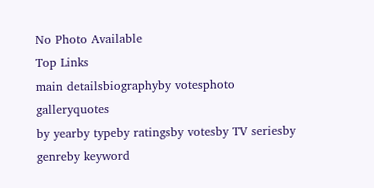No Photo Available
Top Links
main detailsbiographyby votesphoto galleryquotes
by yearby typeby ratingsby votesby TV seriesby genreby keyword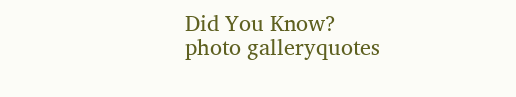Did You Know?
photo galleryquotes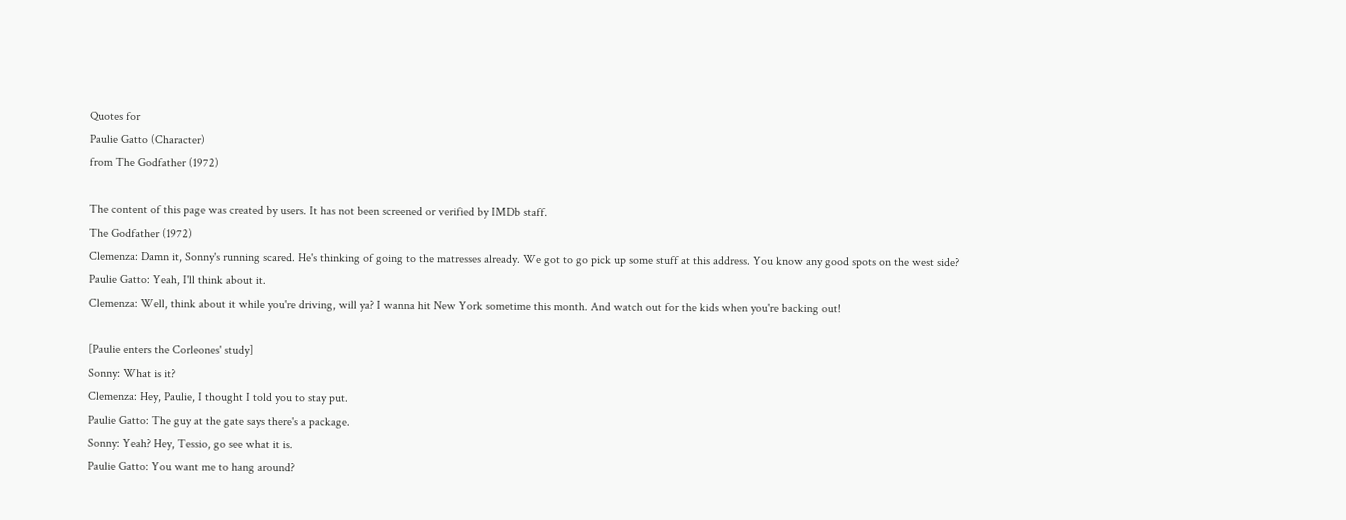Quotes for
Paulie Gatto (Character)
from The Godfather (1972)

The content of this page was created by users. It has not been screened or verified by IMDb staff.
The Godfather (1972)
Clemenza: Damn it, Sonny's running scared. He's thinking of going to the matresses already. We got to go pick up some stuff at this address. You know any good spots on the west side?
Paulie Gatto: Yeah, I'll think about it.
Clemenza: Well, think about it while you're driving, will ya? I wanna hit New York sometime this month. And watch out for the kids when you're backing out!

[Paulie enters the Corleones' study]
Sonny: What is it?
Clemenza: Hey, Paulie, I thought I told you to stay put.
Paulie Gatto: The guy at the gate says there's a package.
Sonny: Yeah? Hey, Tessio, go see what it is.
Paulie Gatto: You want me to hang around?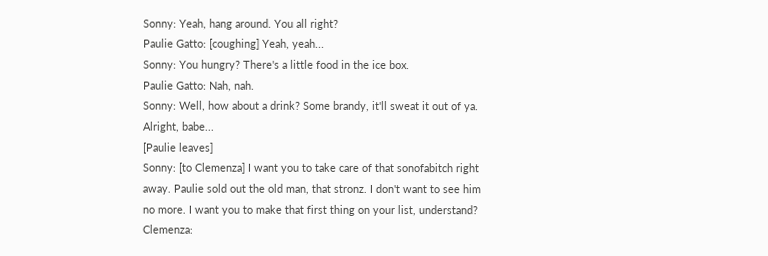Sonny: Yeah, hang around. You all right?
Paulie Gatto: [coughing] Yeah, yeah...
Sonny: You hungry? There's a little food in the ice box.
Paulie Gatto: Nah, nah.
Sonny: Well, how about a drink? Some brandy, it'll sweat it out of ya. Alright, babe...
[Paulie leaves]
Sonny: [to Clemenza] I want you to take care of that sonofabitch right away. Paulie sold out the old man, that stronz. I don't want to see him no more. I want you to make that first thing on your list, understand?
Clemenza: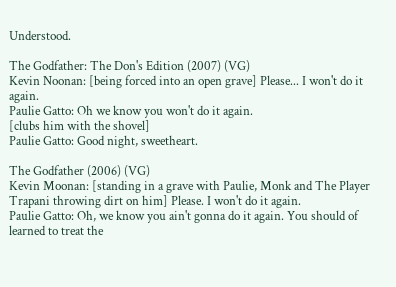Understood.

The Godfather: The Don's Edition (2007) (VG)
Kevin Noonan: [being forced into an open grave] Please... I won't do it again.
Paulie Gatto: Oh we know you won't do it again.
[clubs him with the shovel]
Paulie Gatto: Good night, sweetheart.

The Godfather (2006) (VG)
Kevin Moonan: [standing in a grave with Paulie, Monk and The Player Trapani throwing dirt on him] Please. I won't do it again.
Paulie Gatto: Oh, we know you ain't gonna do it again. You should of learned to treat the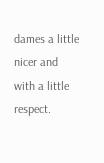dames a little nicer and with a little respect.